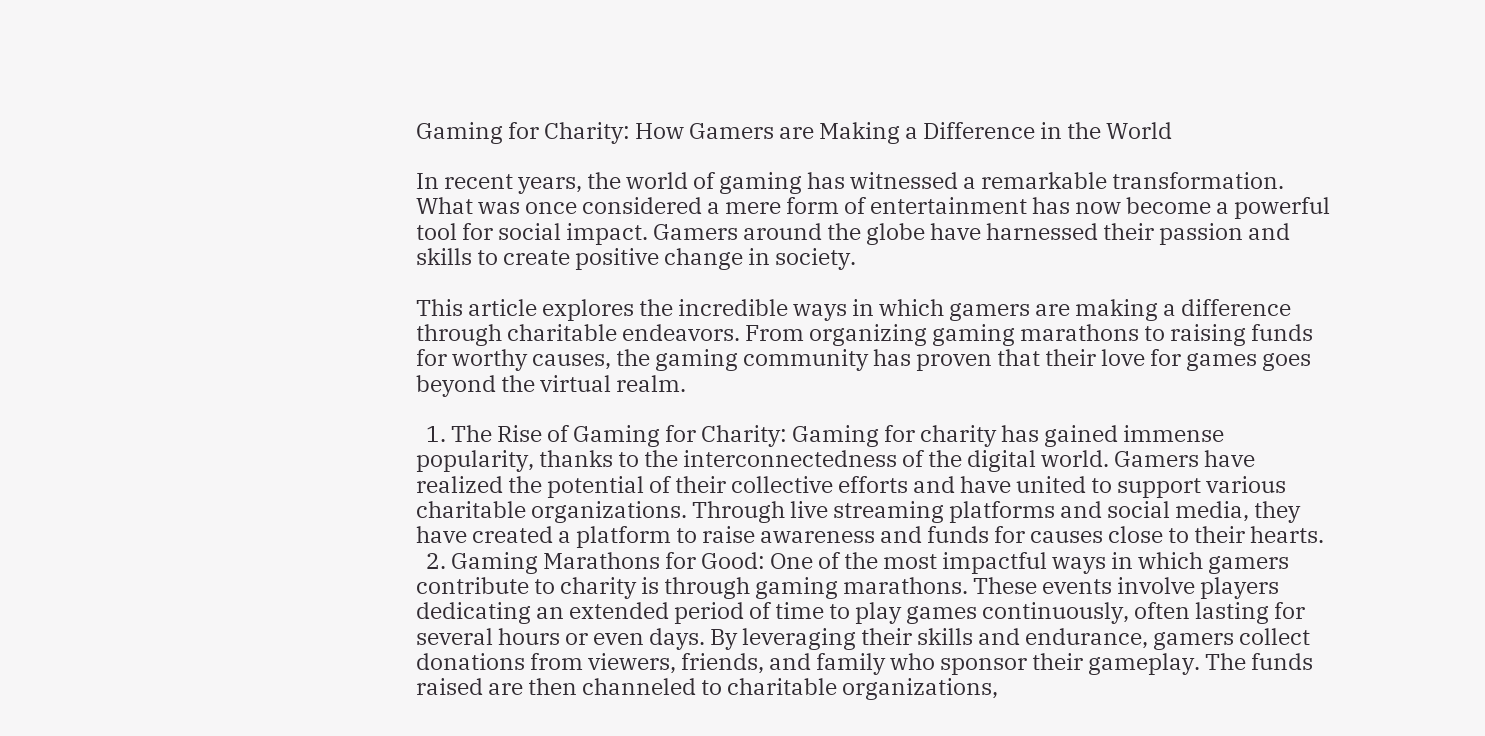Gaming for Charity: How Gamers are Making a Difference in the World

In recent years, the world of gaming has witnessed a remarkable transformation. What was once considered a mere form of entertainment has now become a powerful tool for social impact. Gamers around the globe have harnessed their passion and skills to create positive change in society.

This article explores the incredible ways in which gamers are making a difference through charitable endeavors. From organizing gaming marathons to raising funds for worthy causes, the gaming community has proven that their love for games goes beyond the virtual realm.

  1. The Rise of Gaming for Charity: Gaming for charity has gained immense popularity, thanks to the interconnectedness of the digital world. Gamers have realized the potential of their collective efforts and have united to support various charitable organizations. Through live streaming platforms and social media, they have created a platform to raise awareness and funds for causes close to their hearts.
  2. Gaming Marathons for Good: One of the most impactful ways in which gamers contribute to charity is through gaming marathons. These events involve players dedicating an extended period of time to play games continuously, often lasting for several hours or even days. By leveraging their skills and endurance, gamers collect donations from viewers, friends, and family who sponsor their gameplay. The funds raised are then channeled to charitable organizations,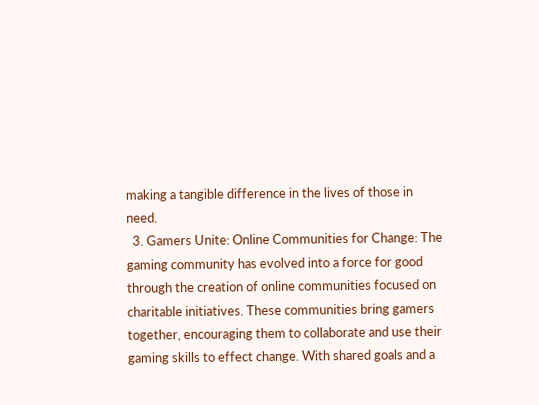making a tangible difference in the lives of those in need.
  3. Gamers Unite: Online Communities for Change: The gaming community has evolved into a force for good through the creation of online communities focused on charitable initiatives. These communities bring gamers together, encouraging them to collaborate and use their gaming skills to effect change. With shared goals and a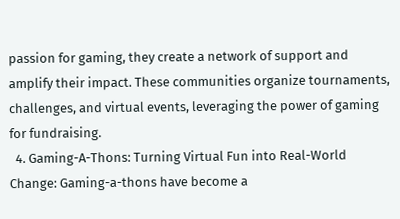passion for gaming, they create a network of support and amplify their impact. These communities organize tournaments, challenges, and virtual events, leveraging the power of gaming for fundraising.
  4. Gaming-A-Thons: Turning Virtual Fun into Real-World Change: Gaming-a-thons have become a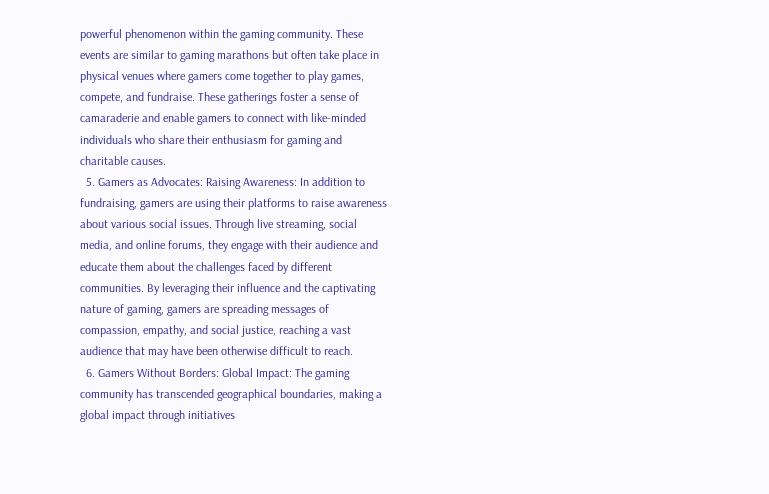powerful phenomenon within the gaming community. These events are similar to gaming marathons but often take place in physical venues where gamers come together to play games, compete, and fundraise. These gatherings foster a sense of camaraderie and enable gamers to connect with like-minded individuals who share their enthusiasm for gaming and charitable causes.
  5. Gamers as Advocates: Raising Awareness: In addition to fundraising, gamers are using their platforms to raise awareness about various social issues. Through live streaming, social media, and online forums, they engage with their audience and educate them about the challenges faced by different communities. By leveraging their influence and the captivating nature of gaming, gamers are spreading messages of compassion, empathy, and social justice, reaching a vast audience that may have been otherwise difficult to reach.
  6. Gamers Without Borders: Global Impact: The gaming community has transcended geographical boundaries, making a global impact through initiatives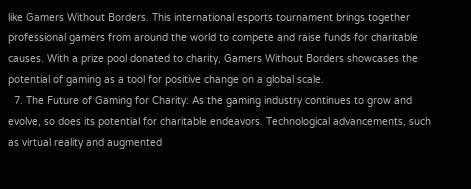like Gamers Without Borders. This international esports tournament brings together professional gamers from around the world to compete and raise funds for charitable causes. With a prize pool donated to charity, Gamers Without Borders showcases the potential of gaming as a tool for positive change on a global scale.
  7. The Future of Gaming for Charity: As the gaming industry continues to grow and evolve, so does its potential for charitable endeavors. Technological advancements, such as virtual reality and augmented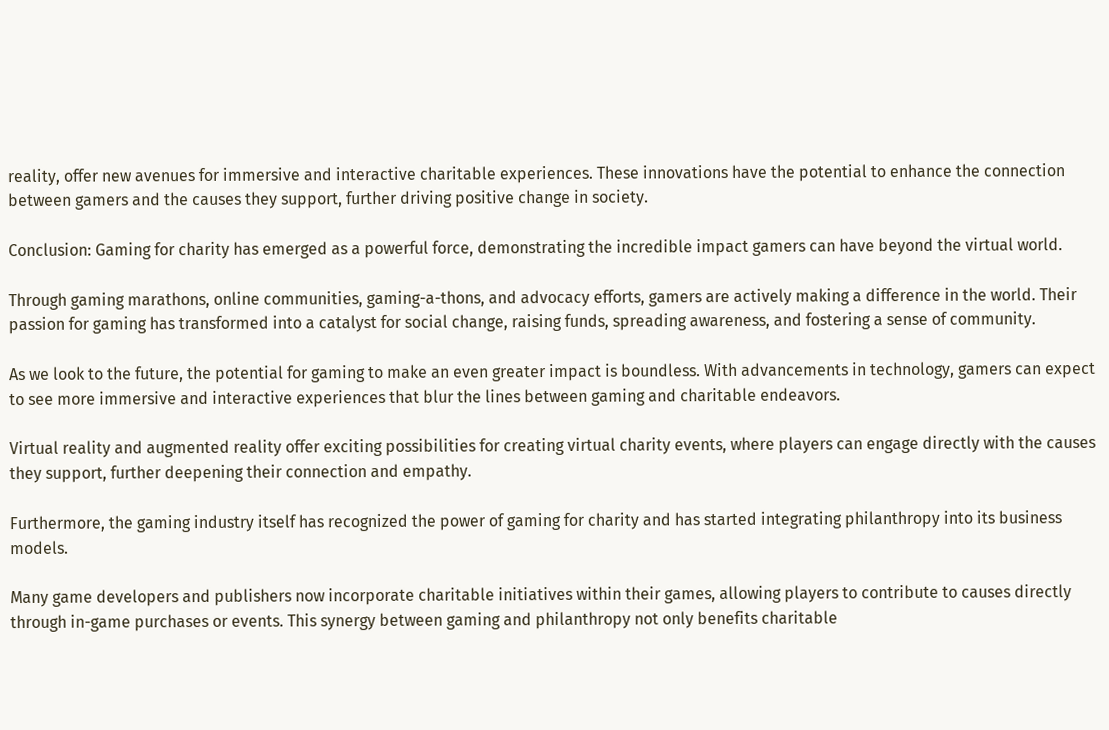reality, offer new avenues for immersive and interactive charitable experiences. These innovations have the potential to enhance the connection between gamers and the causes they support, further driving positive change in society.

Conclusion: Gaming for charity has emerged as a powerful force, demonstrating the incredible impact gamers can have beyond the virtual world.

Through gaming marathons, online communities, gaming-a-thons, and advocacy efforts, gamers are actively making a difference in the world. Their passion for gaming has transformed into a catalyst for social change, raising funds, spreading awareness, and fostering a sense of community.

As we look to the future, the potential for gaming to make an even greater impact is boundless. With advancements in technology, gamers can expect to see more immersive and interactive experiences that blur the lines between gaming and charitable endeavors.

Virtual reality and augmented reality offer exciting possibilities for creating virtual charity events, where players can engage directly with the causes they support, further deepening their connection and empathy.

Furthermore, the gaming industry itself has recognized the power of gaming for charity and has started integrating philanthropy into its business models.

Many game developers and publishers now incorporate charitable initiatives within their games, allowing players to contribute to causes directly through in-game purchases or events. This synergy between gaming and philanthropy not only benefits charitable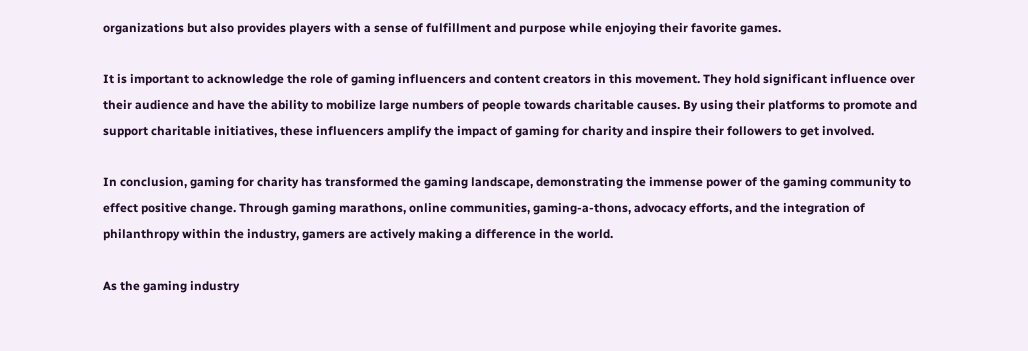organizations but also provides players with a sense of fulfillment and purpose while enjoying their favorite games.

It is important to acknowledge the role of gaming influencers and content creators in this movement. They hold significant influence over their audience and have the ability to mobilize large numbers of people towards charitable causes. By using their platforms to promote and support charitable initiatives, these influencers amplify the impact of gaming for charity and inspire their followers to get involved.

In conclusion, gaming for charity has transformed the gaming landscape, demonstrating the immense power of the gaming community to effect positive change. Through gaming marathons, online communities, gaming-a-thons, advocacy efforts, and the integration of philanthropy within the industry, gamers are actively making a difference in the world.

As the gaming industry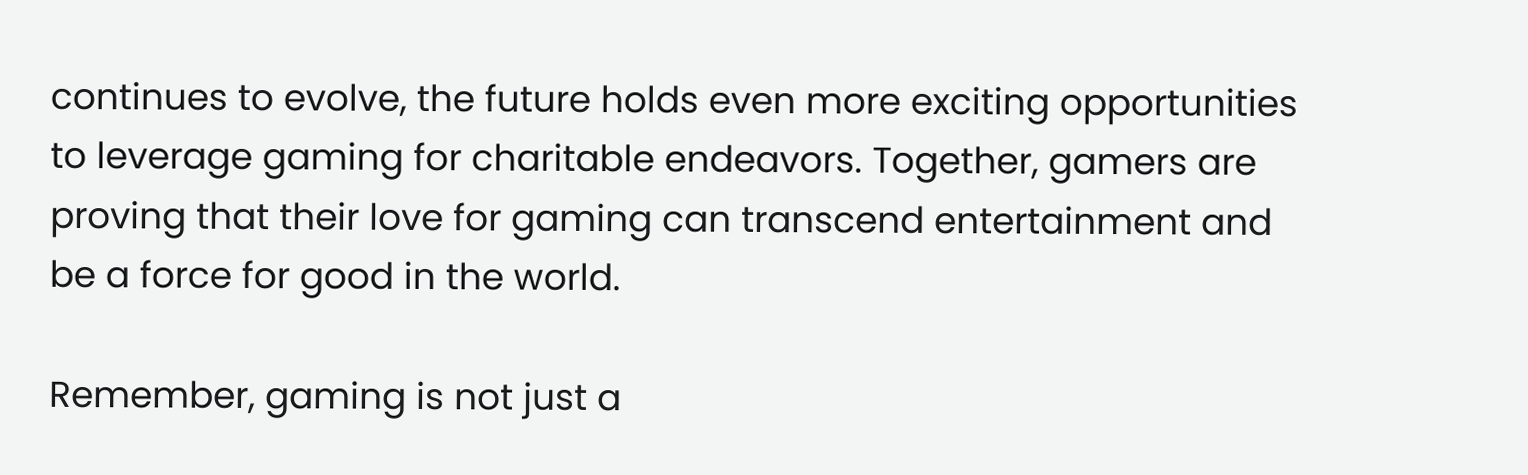continues to evolve, the future holds even more exciting opportunities to leverage gaming for charitable endeavors. Together, gamers are proving that their love for gaming can transcend entertainment and be a force for good in the world.

Remember, gaming is not just a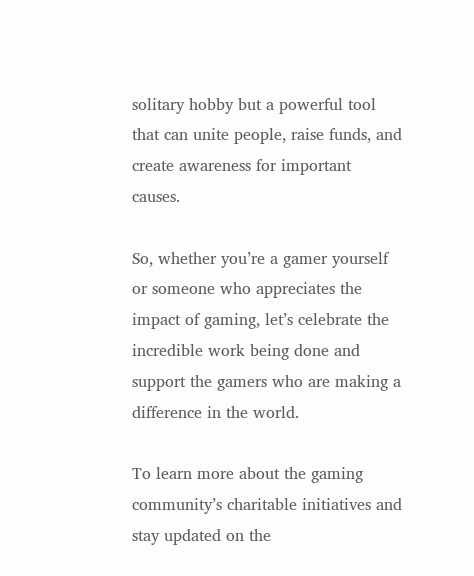solitary hobby but a powerful tool that can unite people, raise funds, and create awareness for important causes.

So, whether you’re a gamer yourself or someone who appreciates the impact of gaming, let’s celebrate the incredible work being done and support the gamers who are making a difference in the world.

To learn more about the gaming community’s charitable initiatives and stay updated on the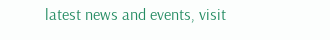latest news and events, visit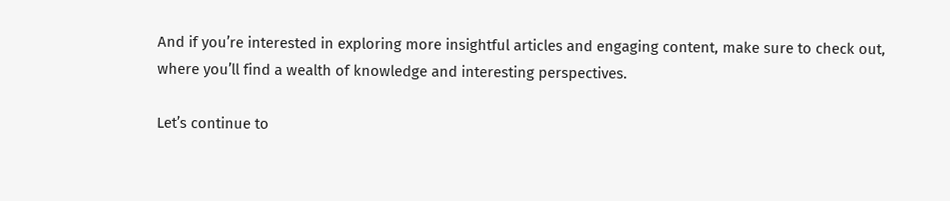And if you’re interested in exploring more insightful articles and engaging content, make sure to check out, where you’ll find a wealth of knowledge and interesting perspectives.

Let’s continue to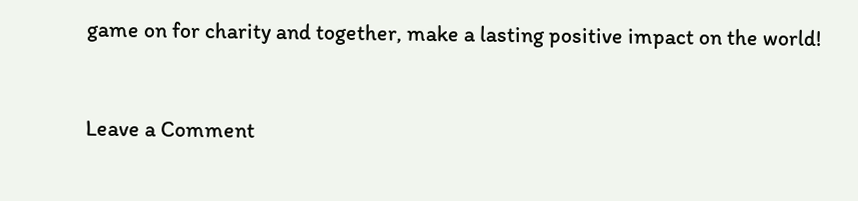game on for charity and together, make a lasting positive impact on the world!


Leave a Comment